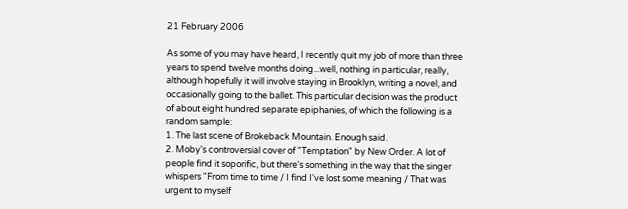21 February 2006

As some of you may have heard, I recently quit my job of more than three years to spend twelve months doing...well, nothing in particular, really, although hopefully it will involve staying in Brooklyn, writing a novel, and occasionally going to the ballet. This particular decision was the product of about eight hundred separate epiphanies, of which the following is a random sample:
1. The last scene of Brokeback Mountain. Enough said.
2. Moby's controversial cover of "Temptation" by New Order. A lot of people find it soporific, but there's something in the way that the singer whispers "From time to time / I find I've lost some meaning / That was urgent to myself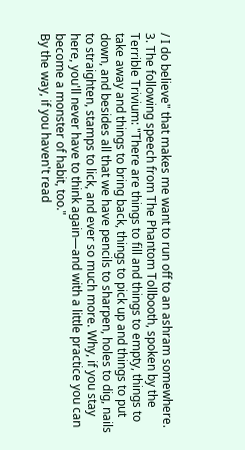/ I do believe" that makes me want to run off to an ashram somewhere.
3. The following speech from The Phantom Tollbooth, spoken by the Terrible Trivium: "There are things to fill and things to empty, things to take away and things to bring back, things to pick up and things to put down, and besides all that we have pencils to sharpen, holes to dig, nails to straighten, stamps to lick, and ever so much more. Why, if you stay here, you'll never have to think again—and with a little practice you can become a monster of habit, too."
By the way, if you haven't read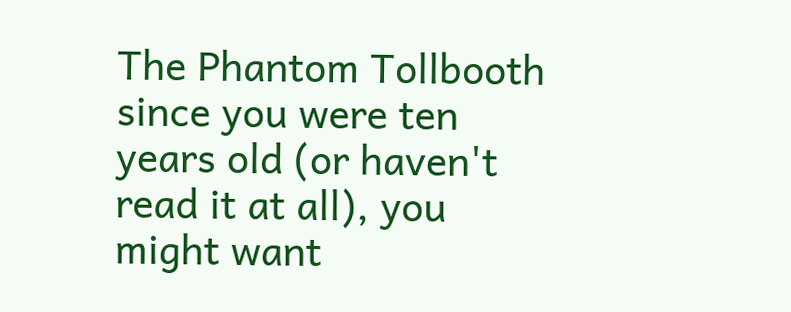The Phantom Tollbooth since you were ten years old (or haven't read it at all), you might want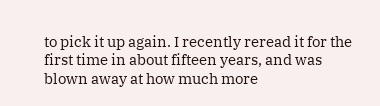to pick it up again. I recently reread it for the first time in about fifteen years, and was blown away at how much more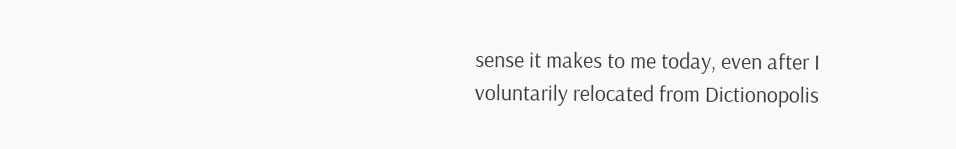sense it makes to me today, even after I voluntarily relocated from Dictionopolis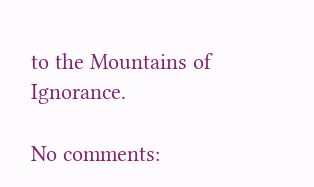to the Mountains of Ignorance.

No comments: